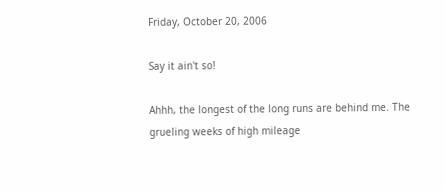Friday, October 20, 2006

Say it ain't so!

Ahhh, the longest of the long runs are behind me. The grueling weeks of high mileage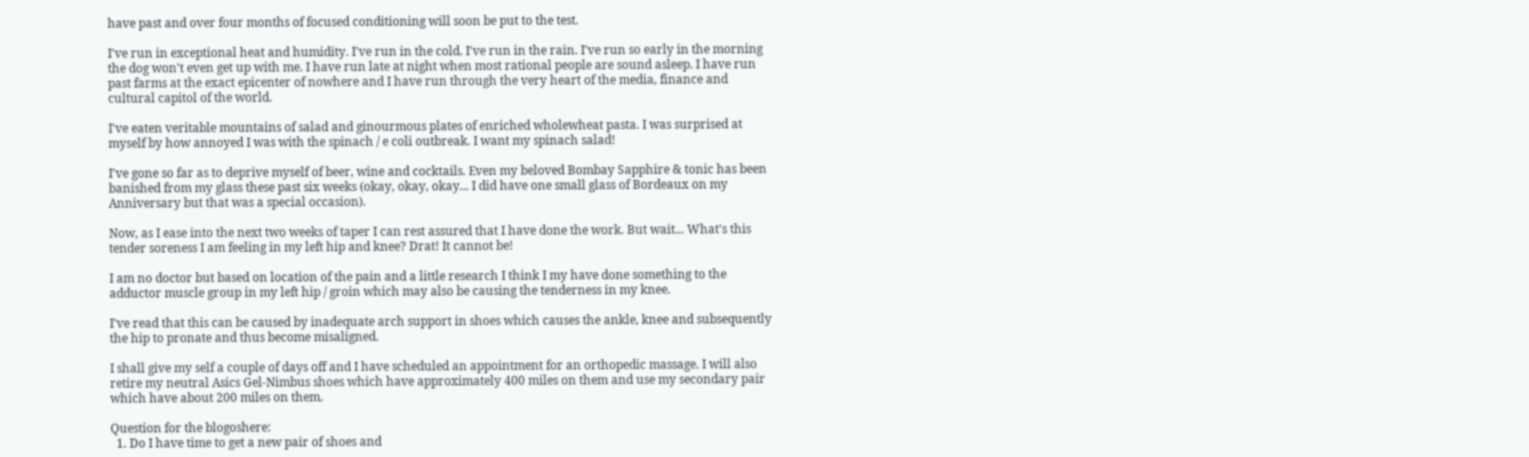have past and over four months of focused conditioning will soon be put to the test.

I've run in exceptional heat and humidity. I've run in the cold. I've run in the rain. I've run so early in the morning the dog won't even get up with me. I have run late at night when most rational people are sound asleep. I have run past farms at the exact epicenter of nowhere and I have run through the very heart of the media, finance and cultural capitol of the world.

I've eaten veritable mountains of salad and ginourmous plates of enriched wholewheat pasta. I was surprised at myself by how annoyed I was with the spinach / e coli outbreak. I want my spinach salad!

I've gone so far as to deprive myself of beer, wine and cocktails. Even my beloved Bombay Sapphire & tonic has been banished from my glass these past six weeks (okay, okay, okay... I did have one small glass of Bordeaux on my Anniversary but that was a special occasion).

Now, as I ease into the next two weeks of taper I can rest assured that I have done the work. But wait... What's this tender soreness I am feeling in my left hip and knee? Drat! It cannot be!

I am no doctor but based on location of the pain and a little research I think I my have done something to the adductor muscle group in my left hip / groin which may also be causing the tenderness in my knee.

I've read that this can be caused by inadequate arch support in shoes which causes the ankle, knee and subsequently the hip to pronate and thus become misaligned.

I shall give my self a couple of days off and I have scheduled an appointment for an orthopedic massage. I will also retire my neutral Asics Gel-Nimbus shoes which have approximately 400 miles on them and use my secondary pair which have about 200 miles on them.

Question for the blogoshere:
  1. Do I have time to get a new pair of shoes and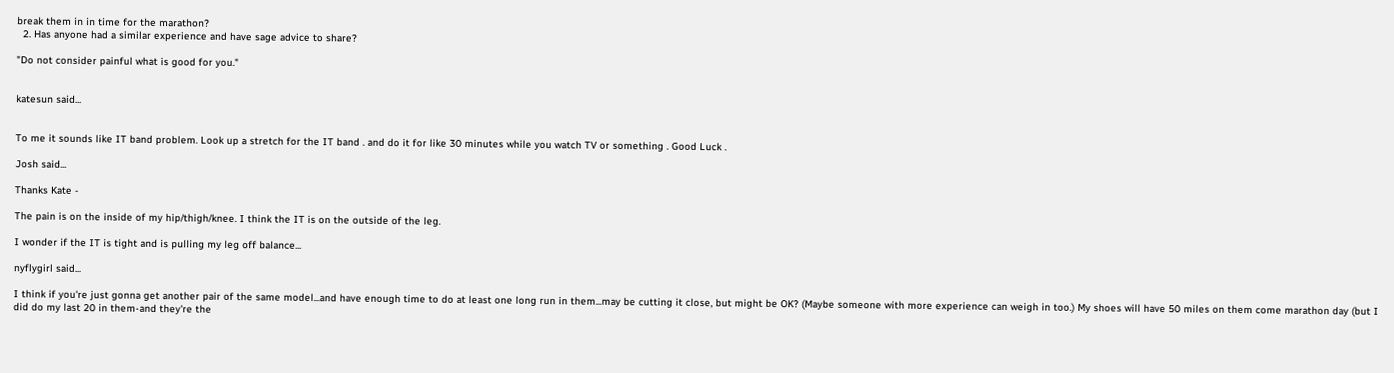break them in in time for the marathon?
  2. Has anyone had a similar experience and have sage advice to share?

"Do not consider painful what is good for you."


katesun said...


To me it sounds like IT band problem. Look up a stretch for the IT band . and do it for like 30 minutes while you watch TV or something . Good Luck .

Josh said...

Thanks Kate -

The pain is on the inside of my hip/thigh/knee. I think the IT is on the outside of the leg.

I wonder if the IT is tight and is pulling my leg off balance...

nyflygirl said...

I think if you're just gonna get another pair of the same model...and have enough time to do at least one long run in them...may be cutting it close, but might be OK? (Maybe someone with more experience can weigh in too.) My shoes will have 50 miles on them come marathon day (but I did do my last 20 in them-and they're the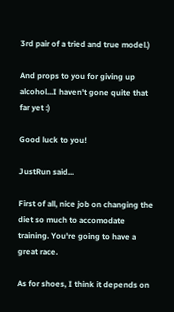3rd pair of a tried and true model.)

And props to you for giving up alcohol...I haven't gone quite that far yet :)

Good luck to you!

JustRun said...

First of all, nice job on changing the diet so much to accomodate training. You're going to have a great race.

As for shoes, I think it depends on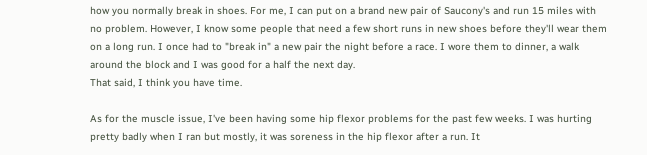how you normally break in shoes. For me, I can put on a brand new pair of Saucony's and run 15 miles with no problem. However, I know some people that need a few short runs in new shoes before they'll wear them on a long run. I once had to "break in" a new pair the night before a race. I wore them to dinner, a walk around the block and I was good for a half the next day.
That said, I think you have time.

As for the muscle issue, I've been having some hip flexor problems for the past few weeks. I was hurting pretty badly when I ran but mostly, it was soreness in the hip flexor after a run. It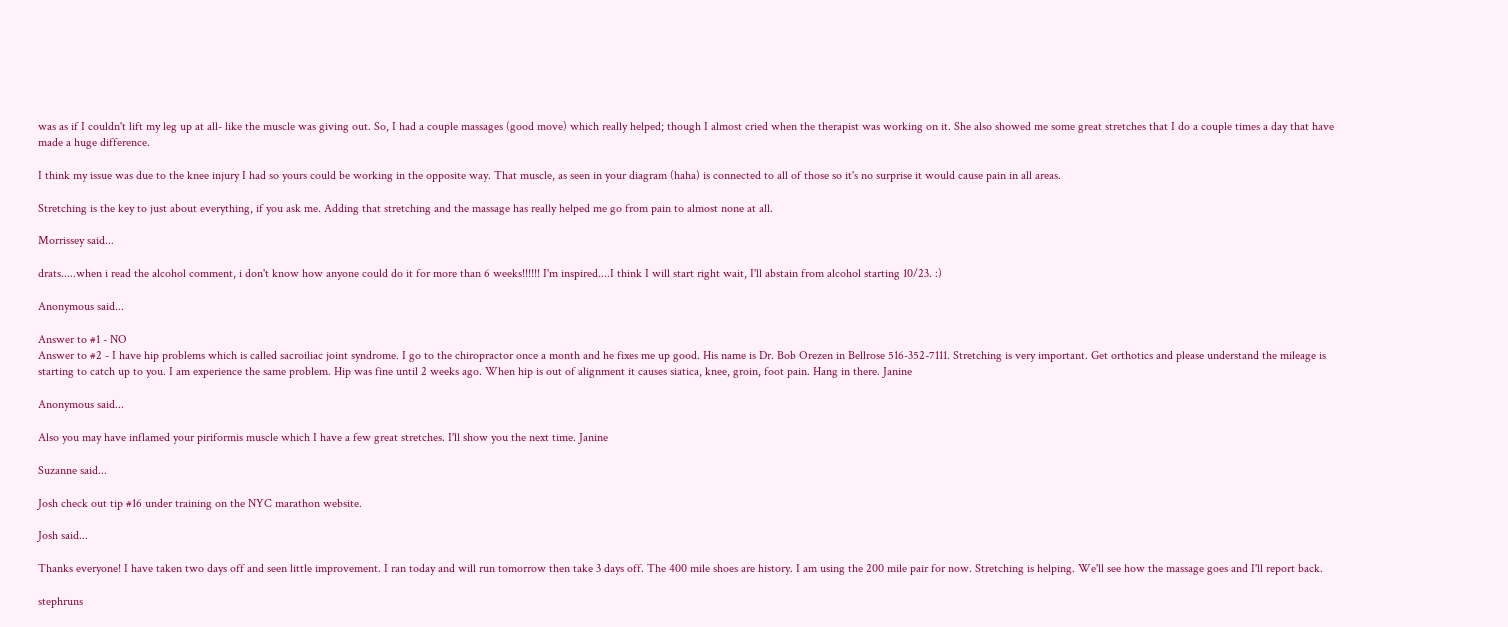was as if I couldn't lift my leg up at all- like the muscle was giving out. So, I had a couple massages (good move) which really helped; though I almost cried when the therapist was working on it. She also showed me some great stretches that I do a couple times a day that have made a huge difference.

I think my issue was due to the knee injury I had so yours could be working in the opposite way. That muscle, as seen in your diagram (haha) is connected to all of those so it's no surprise it would cause pain in all areas.

Stretching is the key to just about everything, if you ask me. Adding that stretching and the massage has really helped me go from pain to almost none at all.

Morrissey said...

drats.....when i read the alcohol comment, i don't know how anyone could do it for more than 6 weeks!!!!!! I'm inspired....I think I will start right wait, I'll abstain from alcohol starting 10/23. :)

Anonymous said...

Answer to #1 - NO
Answer to #2 - I have hip problems which is called sacroiliac joint syndrome. I go to the chiropractor once a month and he fixes me up good. His name is Dr. Bob Orezen in Bellrose 516-352-7111. Stretching is very important. Get orthotics and please understand the mileage is starting to catch up to you. I am experience the same problem. Hip was fine until 2 weeks ago. When hip is out of alignment it causes siatica, knee, groin, foot pain. Hang in there. Janine

Anonymous said...

Also you may have inflamed your piriformis muscle which I have a few great stretches. I'll show you the next time. Janine

Suzanne said...

Josh check out tip #16 under training on the NYC marathon website.

Josh said...

Thanks everyone! I have taken two days off and seen little improvement. I ran today and will run tomorrow then take 3 days off. The 400 mile shoes are history. I am using the 200 mile pair for now. Stretching is helping. We'll see how the massage goes and I'll report back.

stephruns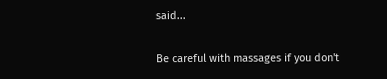said...

Be careful with massages if you don't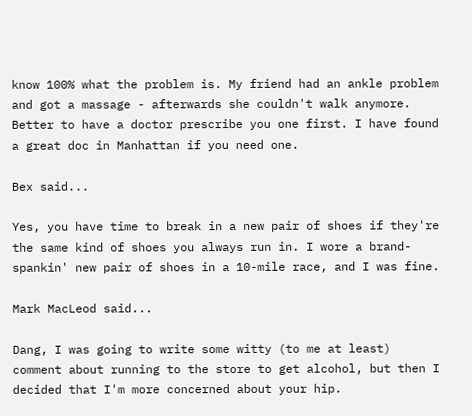know 100% what the problem is. My friend had an ankle problem and got a massage - afterwards she couldn't walk anymore. Better to have a doctor prescribe you one first. I have found a great doc in Manhattan if you need one.

Bex said...

Yes, you have time to break in a new pair of shoes if they're the same kind of shoes you always run in. I wore a brand-spankin' new pair of shoes in a 10-mile race, and I was fine.

Mark MacLeod said...

Dang, I was going to write some witty (to me at least) comment about running to the store to get alcohol, but then I decided that I'm more concerned about your hip.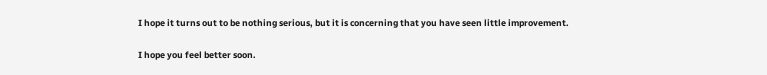I hope it turns out to be nothing serious, but it is concerning that you have seen little improvement.

I hope you feel better soon.